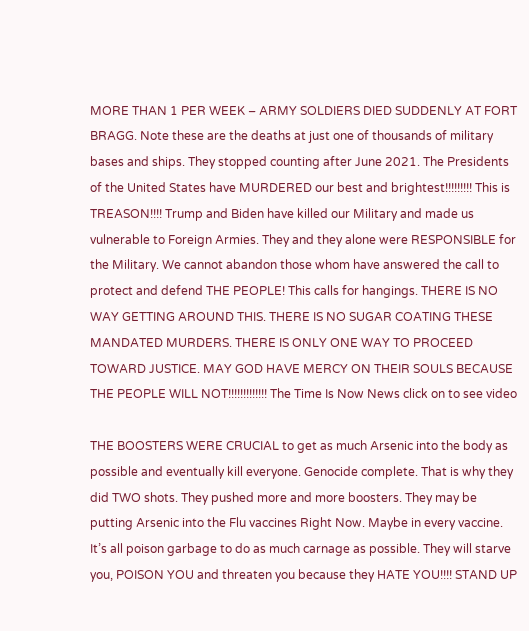MORE THAN 1 PER WEEK – ARMY SOLDIERS DIED SUDDENLY AT FORT BRAGG. Note these are the deaths at just one of thousands of military bases and ships. They stopped counting after June 2021. The Presidents of the United States have MURDERED our best and brightest!!!!!!!!! This is TREASON!!!! Trump and Biden have killed our Military and made us vulnerable to Foreign Armies. They and they alone were RESPONSIBLE for the Military. We cannot abandon those whom have answered the call to protect and defend THE PEOPLE! This calls for hangings. THERE IS NO WAY GETTING AROUND THIS. THERE IS NO SUGAR COATING THESE MANDATED MURDERS. THERE IS ONLY ONE WAY TO PROCEED TOWARD JUSTICE. MAY GOD HAVE MERCY ON THEIR SOULS BECAUSE THE PEOPLE WILL NOT!!!!!!!!!!!!! The Time Is Now News click on to see video

THE BOOSTERS WERE CRUCIAL to get as much Arsenic into the body as possible and eventually kill everyone. Genocide complete. That is why they did TWO shots. They pushed more and more boosters. They may be putting Arsenic into the Flu vaccines Right Now. Maybe in every vaccine. It’s all poison garbage to do as much carnage as possible. They will starve you, POISON YOU and threaten you because they HATE YOU!!!! STAND UP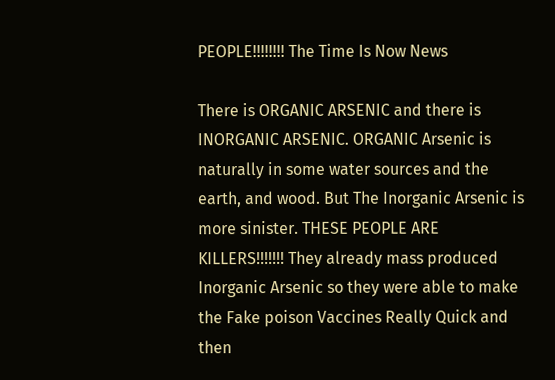PEOPLE!!!!!!!! The Time Is Now News

There is ORGANIC ARSENIC and there is INORGANIC ARSENIC. ORGANIC Arsenic is naturally in some water sources and the earth, and wood. But The Inorganic Arsenic is more sinister. THESE PEOPLE ARE KILLERS!!!!!!! They already mass produced Inorganic Arsenic so they were able to make the Fake poison Vaccines Really Quick and then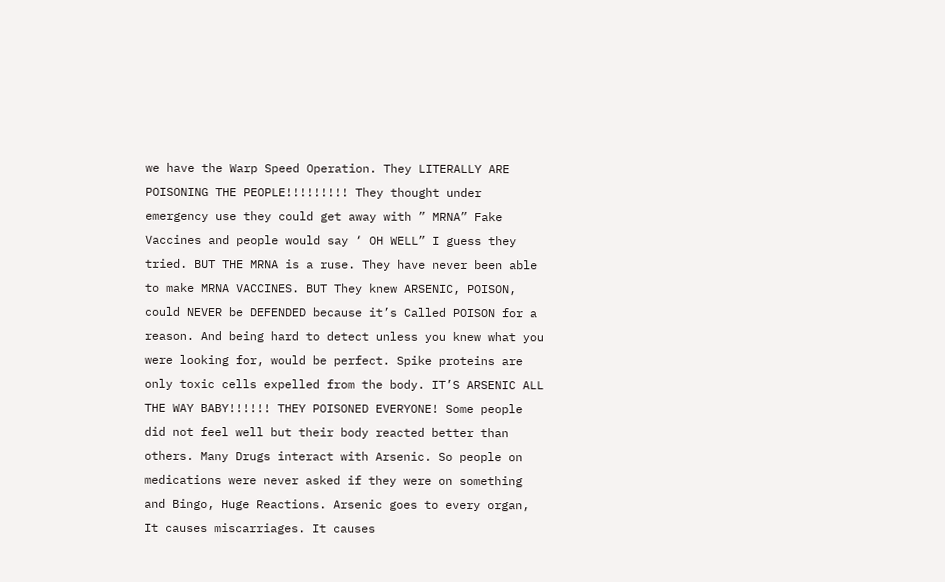we have the Warp Speed Operation. They LITERALLY ARE POISONING THE PEOPLE!!!!!!!!! They thought under emergency use they could get away with ” MRNA” Fake Vaccines and people would say ‘ OH WELL” I guess they tried. BUT THE MRNA is a ruse. They have never been able to make MRNA VACCINES. BUT They knew ARSENIC, POISON, could NEVER be DEFENDED because it’s Called POISON for a reason. And being hard to detect unless you knew what you were looking for, would be perfect. Spike proteins are only toxic cells expelled from the body. IT’S ARSENIC ALL THE WAY BABY!!!!!! THEY POISONED EVERYONE! Some people did not feel well but their body reacted better than others. Many Drugs interact with Arsenic. So people on medications were never asked if they were on something and Bingo, Huge Reactions. Arsenic goes to every organ, It causes miscarriages. It causes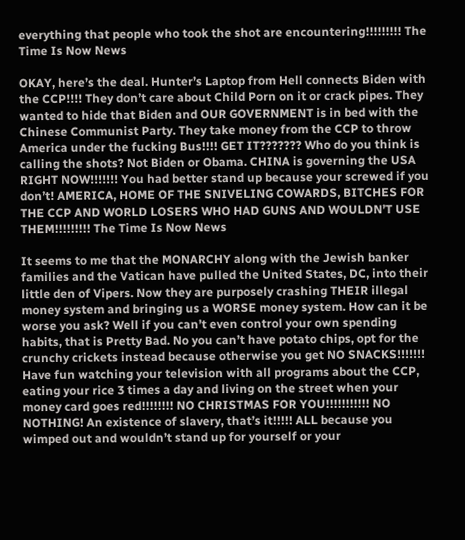everything that people who took the shot are encountering!!!!!!!!! The Time Is Now News

OKAY, here’s the deal. Hunter’s Laptop from Hell connects Biden with the CCP!!!! They don’t care about Child Porn on it or crack pipes. They wanted to hide that Biden and OUR GOVERNMENT is in bed with the Chinese Communist Party. They take money from the CCP to throw America under the fucking Bus!!!! GET IT??????? Who do you think is calling the shots? Not Biden or Obama. CHINA is governing the USA RIGHT NOW!!!!!!! You had better stand up because your screwed if you don’t! AMERICA, HOME OF THE SNIVELING COWARDS, BITCHES FOR THE CCP AND WORLD LOSERS WHO HAD GUNS AND WOULDN’T USE THEM!!!!!!!!! The Time Is Now News

It seems to me that the MONARCHY along with the Jewish banker families and the Vatican have pulled the United States, DC, into their little den of Vipers. Now they are purposely crashing THEIR illegal money system and bringing us a WORSE money system. How can it be worse you ask? Well if you can’t even control your own spending habits, that is Pretty Bad. No you can’t have potato chips, opt for the crunchy crickets instead because otherwise you get NO SNACKS!!!!!!! Have fun watching your television with all programs about the CCP, eating your rice 3 times a day and living on the street when your money card goes red!!!!!!!! NO CHRISTMAS FOR YOU!!!!!!!!!!! NO NOTHING! An existence of slavery, that’s it!!!!! ALL because you wimped out and wouldn’t stand up for yourself or your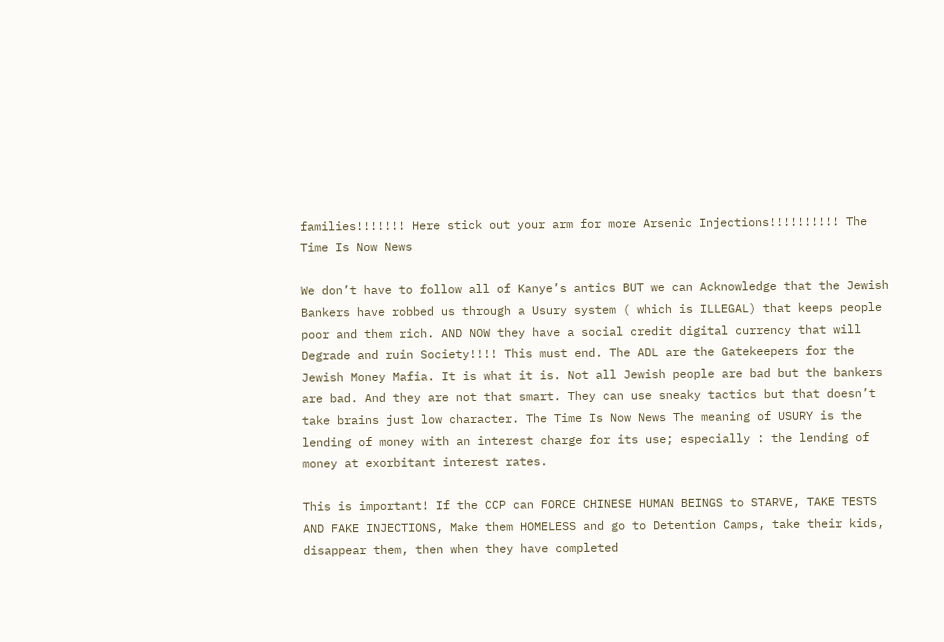families!!!!!!! Here stick out your arm for more Arsenic Injections!!!!!!!!!! The Time Is Now News

We don’t have to follow all of Kanye’s antics BUT we can Acknowledge that the Jewish Bankers have robbed us through a Usury system ( which is ILLEGAL) that keeps people poor and them rich. AND NOW they have a social credit digital currency that will Degrade and ruin Society!!!! This must end. The ADL are the Gatekeepers for the Jewish Money Mafia. It is what it is. Not all Jewish people are bad but the bankers are bad. And they are not that smart. They can use sneaky tactics but that doesn’t take brains just low character. The Time Is Now News The meaning of USURY is the lending of money with an interest charge for its use; especially : the lending of money at exorbitant interest rates.

This is important! If the CCP can FORCE CHINESE HUMAN BEINGS to STARVE, TAKE TESTS AND FAKE INJECTIONS, Make them HOMELESS and go to Detention Camps, take their kids, disappear them, then when they have completed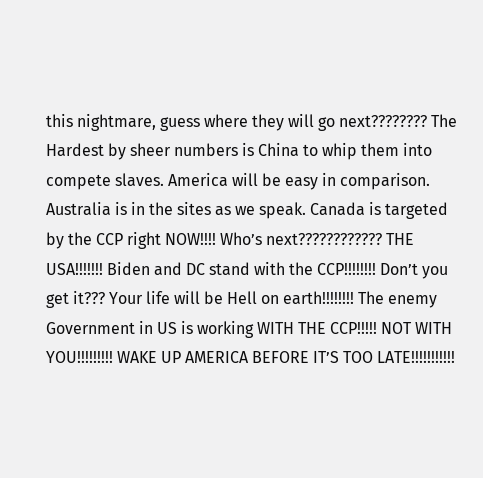this nightmare, guess where they will go next???????? The Hardest by sheer numbers is China to whip them into compete slaves. America will be easy in comparison. Australia is in the sites as we speak. Canada is targeted by the CCP right NOW!!!! Who’s next???????????? THE USA!!!!!!! Biden and DC stand with the CCP!!!!!!!! Don’t you get it??? Your life will be Hell on earth!!!!!!!! The enemy Government in US is working WITH THE CCP!!!!! NOT WITH YOU!!!!!!!!! WAKE UP AMERICA BEFORE IT’S TOO LATE!!!!!!!!!!!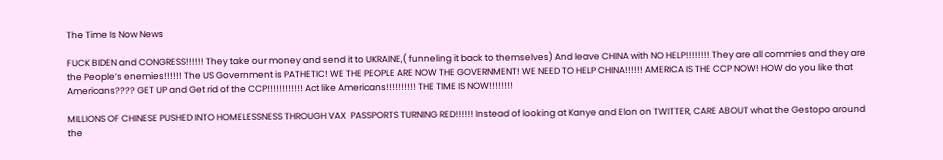The Time Is Now News

FUCK BIDEN and CONGRESS!!!!!! They take our money and send it to UKRAINE,( funneling it back to themselves) And leave CHINA with NO HELP!!!!!!!! They are all commies and they are the People’s enemies!!!!!! The US Government is PATHETIC! WE THE PEOPLE ARE NOW THE GOVERNMENT! WE NEED TO HELP CHINA!!!!!! AMERICA IS THE CCP NOW! HOW do you like that Americans???? GET UP and Get rid of the CCP!!!!!!!!!!!! Act like Americans!!!!!!!!!! THE TIME IS NOW!!!!!!!!

MILLIONS OF CHINESE PUSHED INTO HOMELESSNESS THROUGH VAX  PASSPORTS TURNING RED!!!!!! Instead of looking at Kanye and Elon on TWITTER, CARE ABOUT what the Gestopo around the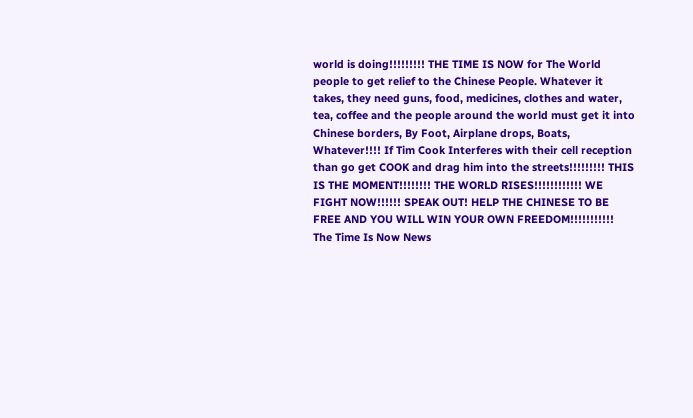world is doing!!!!!!!!! THE TIME IS NOW for The World people to get relief to the Chinese People. Whatever it takes, they need guns, food, medicines, clothes and water, tea, coffee and the people around the world must get it into Chinese borders, By Foot, Airplane drops, Boats, Whatever!!!! If Tim Cook Interferes with their cell reception than go get COOK and drag him into the streets!!!!!!!!! THIS IS THE MOMENT!!!!!!!! THE WORLD RISES!!!!!!!!!!!! WE FIGHT NOW!!!!!! SPEAK OUT! HELP THE CHINESE TO BE FREE AND YOU WILL WIN YOUR OWN FREEDOM!!!!!!!!!!! The Time Is Now News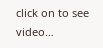click on to see video…